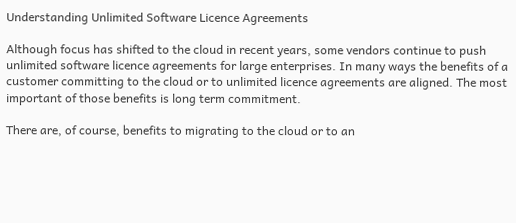Understanding Unlimited Software Licence Agreements

Although focus has shifted to the cloud in recent years, some vendors continue to push unlimited software licence agreements for large enterprises. In many ways the benefits of a customer committing to the cloud or to unlimited licence agreements are aligned. The most important of those benefits is long term commitment.

There are, of course, benefits to migrating to the cloud or to an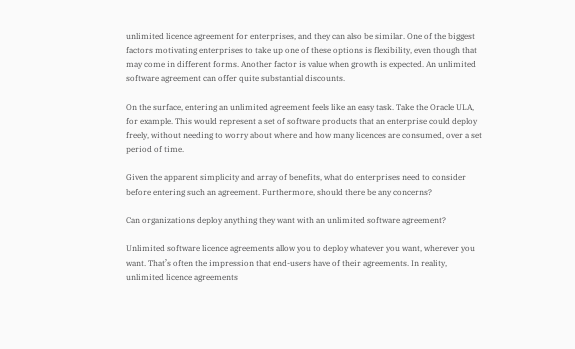unlimited licence agreement for enterprises, and they can also be similar. One of the biggest factors motivating enterprises to take up one of these options is flexibility, even though that may come in different forms. Another factor is value when growth is expected. An unlimited software agreement can offer quite substantial discounts.

On the surface, entering an unlimited agreement feels like an easy task. Take the Oracle ULA, for example. This would represent a set of software products that an enterprise could deploy freely, without needing to worry about where and how many licences are consumed, over a set period of time.

Given the apparent simplicity and array of benefits, what do enterprises need to consider before entering such an agreement. Furthermore, should there be any concerns?

Can organizations deploy anything they want with an unlimited software agreement?

Unlimited software licence agreements allow you to deploy whatever you want, wherever you want. That’s often the impression that end-users have of their agreements. In reality, unlimited licence agreements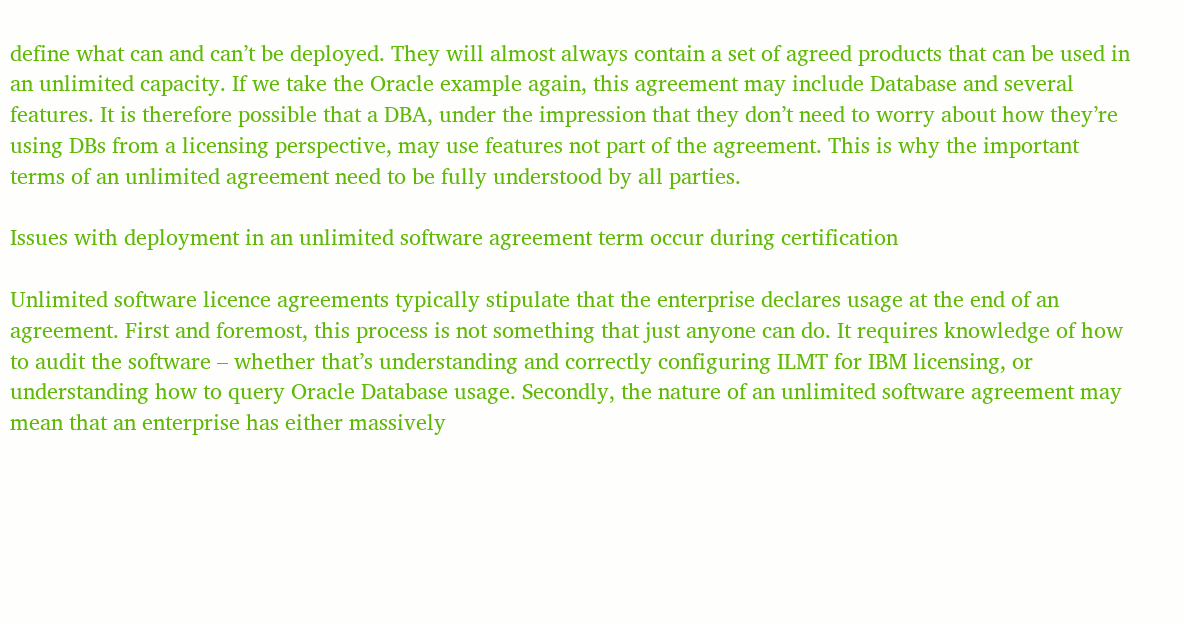define what can and can’t be deployed. They will almost always contain a set of agreed products that can be used in an unlimited capacity. If we take the Oracle example again, this agreement may include Database and several features. It is therefore possible that a DBA, under the impression that they don’t need to worry about how they’re using DBs from a licensing perspective, may use features not part of the agreement. This is why the important terms of an unlimited agreement need to be fully understood by all parties.

Issues with deployment in an unlimited software agreement term occur during certification

Unlimited software licence agreements typically stipulate that the enterprise declares usage at the end of an agreement. First and foremost, this process is not something that just anyone can do. It requires knowledge of how to audit the software – whether that’s understanding and correctly configuring ILMT for IBM licensing, or understanding how to query Oracle Database usage. Secondly, the nature of an unlimited software agreement may mean that an enterprise has either massively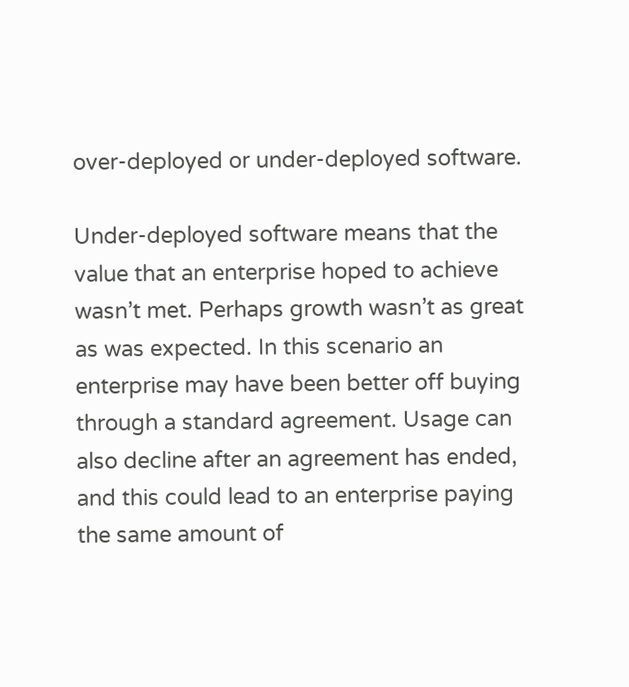over-deployed or under-deployed software.

Under-deployed software means that the value that an enterprise hoped to achieve wasn’t met. Perhaps growth wasn’t as great as was expected. In this scenario an enterprise may have been better off buying through a standard agreement. Usage can also decline after an agreement has ended, and this could lead to an enterprise paying the same amount of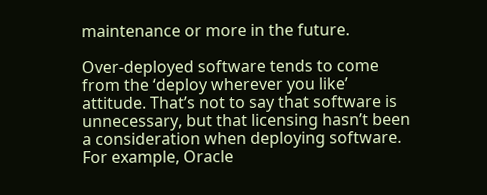maintenance or more in the future.

Over-deployed software tends to come from the ‘deploy wherever you like’ attitude. That’s not to say that software is unnecessary, but that licensing hasn’t been a consideration when deploying software. For example, Oracle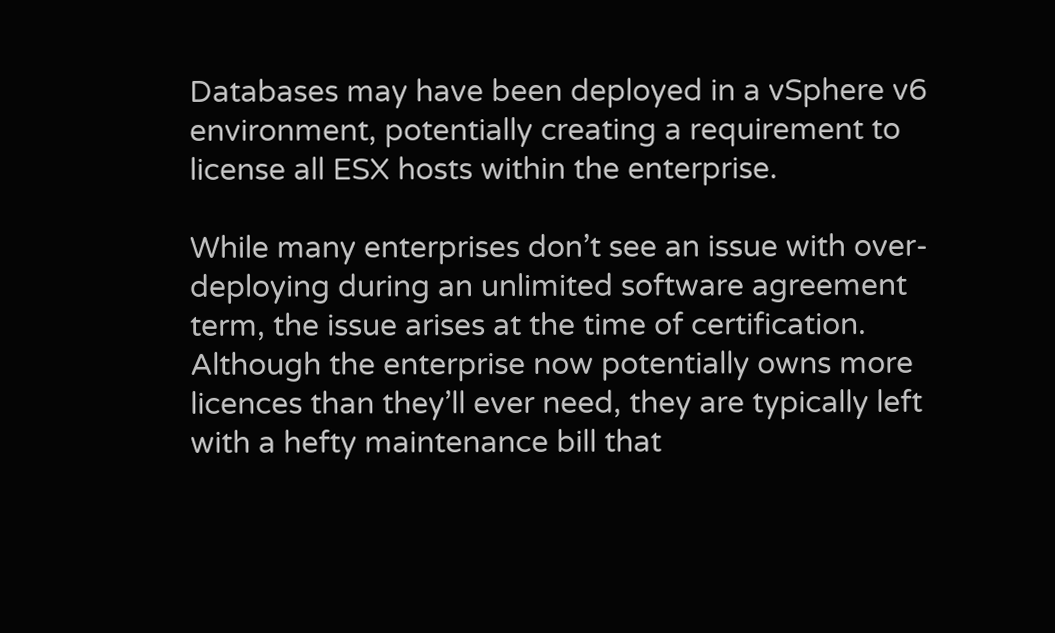Databases may have been deployed in a vSphere v6 environment, potentially creating a requirement to license all ESX hosts within the enterprise.

While many enterprises don’t see an issue with over-deploying during an unlimited software agreement term, the issue arises at the time of certification. Although the enterprise now potentially owns more licences than they’ll ever need, they are typically left with a hefty maintenance bill that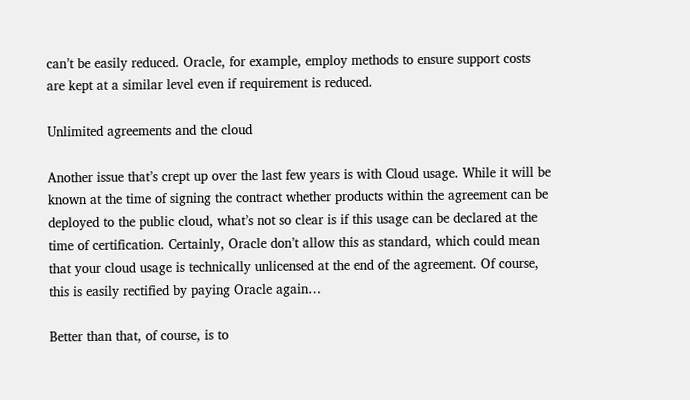can’t be easily reduced. Oracle, for example, employ methods to ensure support costs are kept at a similar level even if requirement is reduced.

Unlimited agreements and the cloud

Another issue that’s crept up over the last few years is with Cloud usage. While it will be known at the time of signing the contract whether products within the agreement can be deployed to the public cloud, what’s not so clear is if this usage can be declared at the time of certification. Certainly, Oracle don’t allow this as standard, which could mean that your cloud usage is technically unlicensed at the end of the agreement. Of course, this is easily rectified by paying Oracle again…

Better than that, of course, is to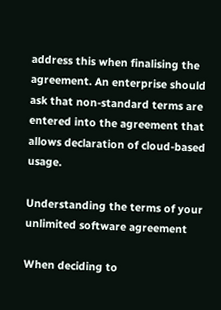address this when finalising the agreement. An enterprise should ask that non-standard terms are entered into the agreement that allows declaration of cloud-based usage.

Understanding the terms of your unlimited software agreement

When deciding to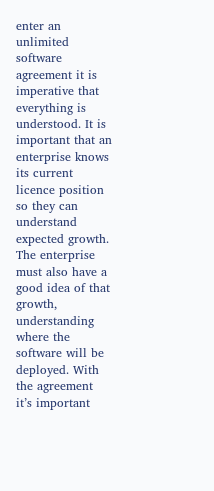enter an unlimited software agreement it is imperative that everything is understood. It is important that an enterprise knows its current licence position so they can understand expected growth. The enterprise must also have a good idea of that growth, understanding where the software will be deployed. With the agreement it’s important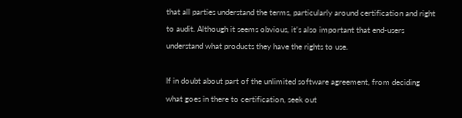that all parties understand the terms, particularly around certification and right to audit. Although it seems obvious, it’s also important that end-users understand what products they have the rights to use.

If in doubt about part of the unlimited software agreement, from deciding what goes in there to certification, seek out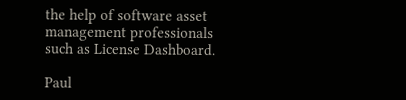the help of software asset management professionals such as License Dashboard.

Paul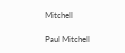Mitchell

Paul Mitchell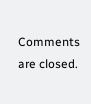Comments are closed.